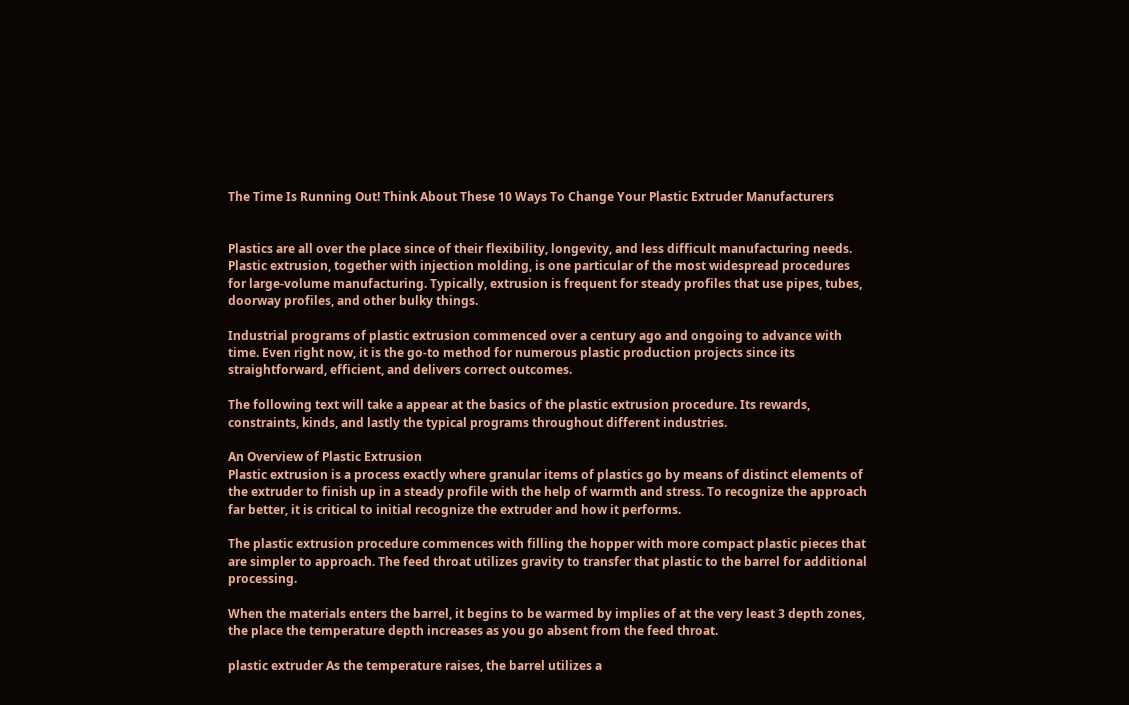The Time Is Running Out! Think About These 10 Ways To Change Your Plastic Extruder Manufacturers


Plastics are all over the place since of their flexibility, longevity, and less difficult manufacturing needs. Plastic extrusion, together with injection molding, is one particular of the most widespread procedures for large-volume manufacturing. Typically, extrusion is frequent for steady profiles that use pipes, tubes, doorway profiles, and other bulky things.

Industrial programs of plastic extrusion commenced over a century ago and ongoing to advance with time. Even right now, it is the go-to method for numerous plastic production projects since its straightforward, efficient, and delivers correct outcomes.

The following text will take a appear at the basics of the plastic extrusion procedure. Its rewards, constraints, kinds, and lastly the typical programs throughout different industries.

An Overview of Plastic Extrusion
Plastic extrusion is a process exactly where granular items of plastics go by means of distinct elements of the extruder to finish up in a steady profile with the help of warmth and stress. To recognize the approach far better, it is critical to initial recognize the extruder and how it performs.

The plastic extrusion procedure commences with filling the hopper with more compact plastic pieces that are simpler to approach. The feed throat utilizes gravity to transfer that plastic to the barrel for additional processing.

When the materials enters the barrel, it begins to be warmed by implies of at the very least 3 depth zones, the place the temperature depth increases as you go absent from the feed throat.

plastic extruder As the temperature raises, the barrel utilizes a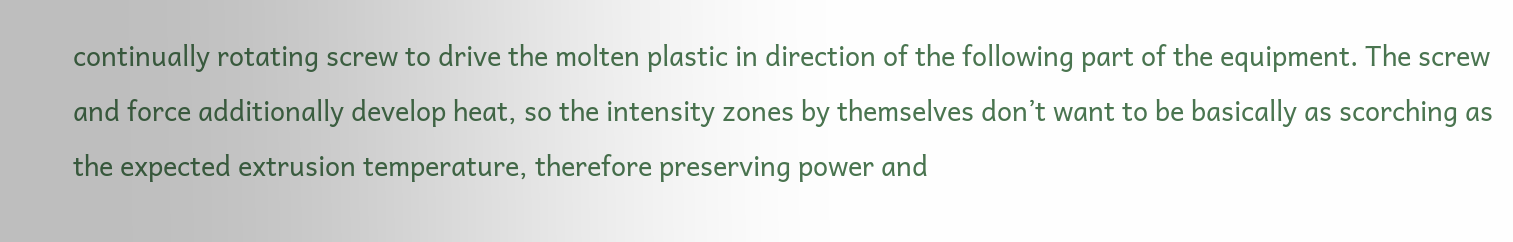continually rotating screw to drive the molten plastic in direction of the following part of the equipment. The screw and force additionally develop heat, so the intensity zones by themselves don’t want to be basically as scorching as the expected extrusion temperature, therefore preserving power and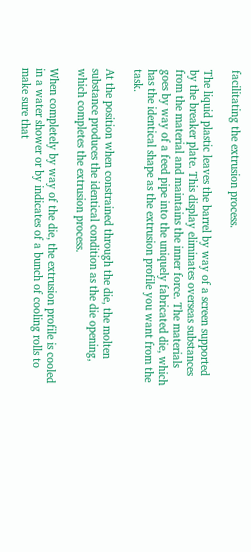facilitating the extrusion process.

The liquid plastic leaves the barrel by way of a screen supported by the breaker plate. This display eliminates overseas substances from the material and maintains the inner force. The materials goes by way of a feed pipe into the uniquely fabricated die, which has the identical shape as the extrusion profile you want from the task.

At the position when constrained through the die, the molten substance produces the identical condition as the die opening, which completes the extrusion process.

When completely by way of the die, the extrusion profile is cooled in a water shower or by indicates of a bunch of cooling rolls to make sure that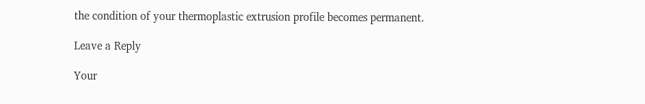the condition of your thermoplastic extrusion profile becomes permanent.

Leave a Reply

Your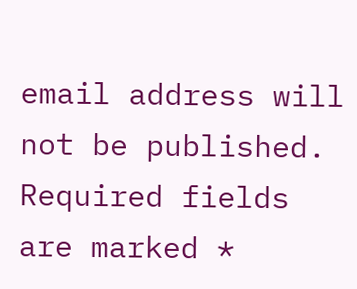email address will not be published. Required fields are marked *